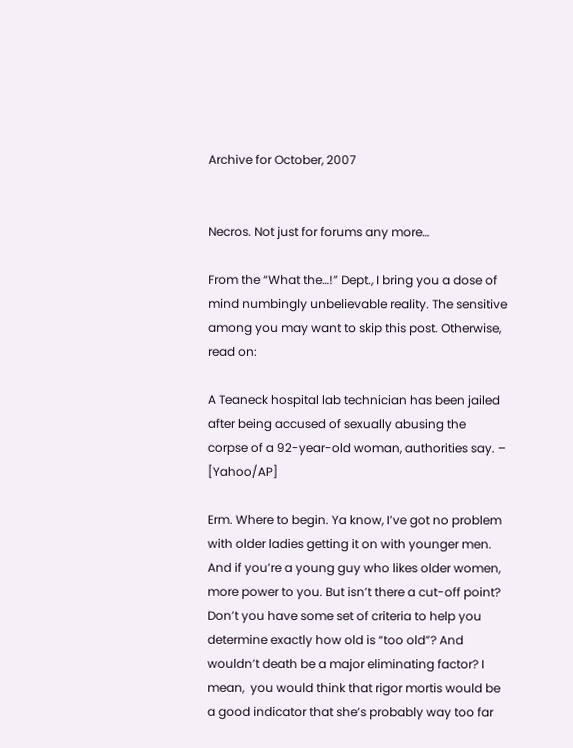Archive for October, 2007


Necros. Not just for forums any more…

From the “What the…!” Dept., I bring you a dose of mind numbingly unbelievable reality. The sensitive among you may want to skip this post. Otherwise, read on:

A Teaneck hospital lab technician has been jailed after being accused of sexually abusing the corpse of a 92-year-old woman, authorities say. – [Yahoo/AP]

Erm. Where to begin. Ya know, I’ve got no problem with older ladies getting it on with younger men. And if you’re a young guy who likes older women, more power to you. But isn’t there a cut-off point? Don’t you have some set of criteria to help you determine exactly how old is “too old”? And wouldn’t death be a major eliminating factor? I mean,  you would think that rigor mortis would be a good indicator that she’s probably way too far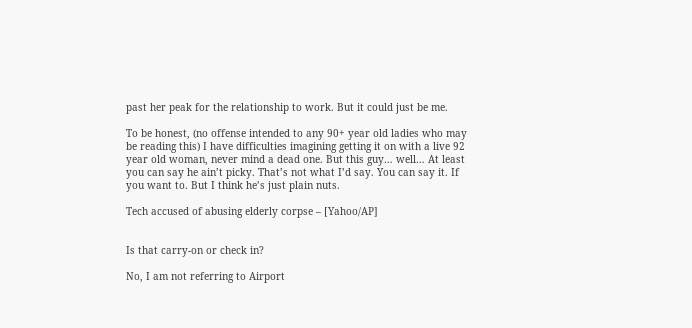past her peak for the relationship to work. But it could just be me.

To be honest, (no offense intended to any 90+ year old ladies who may be reading this) I have difficulties imagining getting it on with a live 92 year old woman, never mind a dead one. But this guy… well… At least you can say he ain’t picky. That’s not what I’d say. You can say it. If you want to. But I think he’s just plain nuts.

Tech accused of abusing elderly corpse – [Yahoo/AP]


Is that carry-on or check in?

No, I am not referring to Airport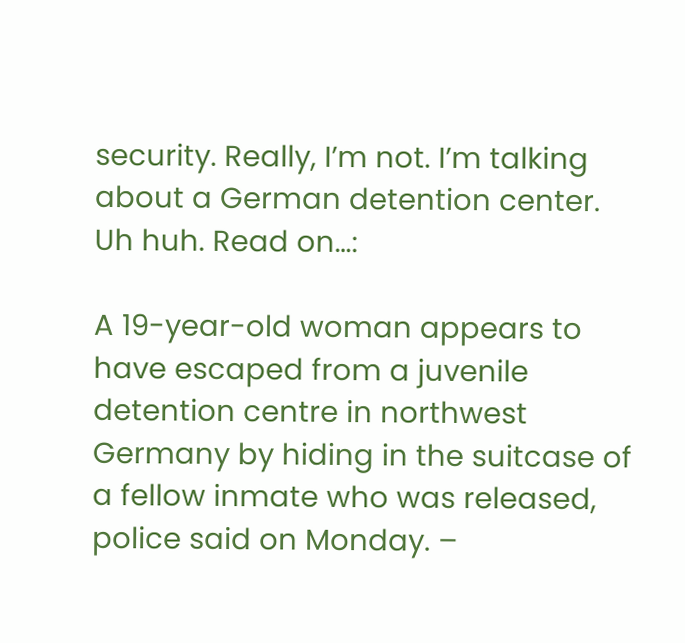security. Really, I’m not. I’m talking about a German detention center. Uh huh. Read on…:

A 19-year-old woman appears to have escaped from a juvenile detention centre in northwest Germany by hiding in the suitcase of a fellow inmate who was released, police said on Monday. –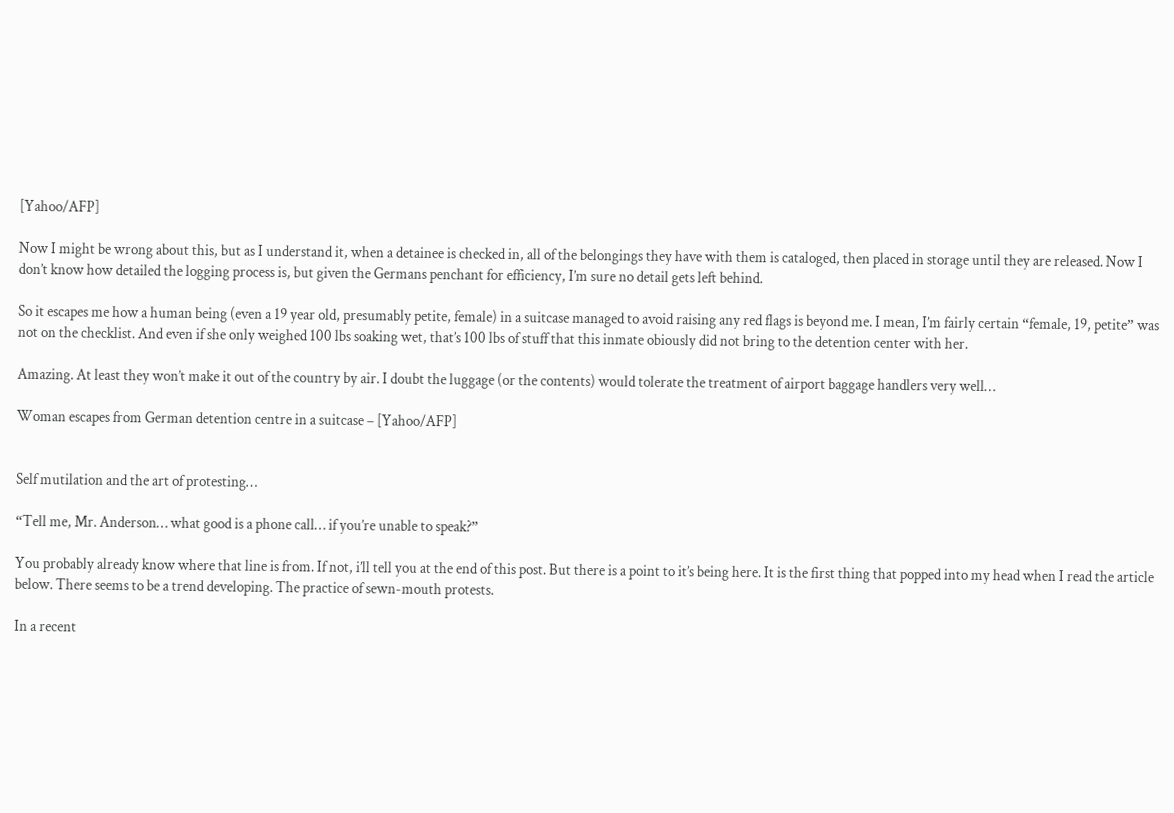[Yahoo/AFP]

Now I might be wrong about this, but as I understand it, when a detainee is checked in, all of the belongings they have with them is cataloged, then placed in storage until they are released. Now I don’t know how detailed the logging process is, but given the Germans penchant for efficiency, I’m sure no detail gets left behind.

So it escapes me how a human being (even a 19 year old, presumably petite, female) in a suitcase managed to avoid raising any red flags is beyond me. I mean, I’m fairly certain “female, 19, petite” was not on the checklist. And even if she only weighed 100 lbs soaking wet, that’s 100 lbs of stuff that this inmate obiously did not bring to the detention center with her.

Amazing. At least they won’t make it out of the country by air. I doubt the luggage (or the contents) would tolerate the treatment of airport baggage handlers very well…

Woman escapes from German detention centre in a suitcase – [Yahoo/AFP]


Self mutilation and the art of protesting…

“Tell me, Mr. Anderson… what good is a phone call… if you’re unable to speak?”

You probably already know where that line is from. If not, i’ll tell you at the end of this post. But there is a point to it’s being here. It is the first thing that popped into my head when I read the article below. There seems to be a trend developing. The practice of sewn-mouth protests.

In a recent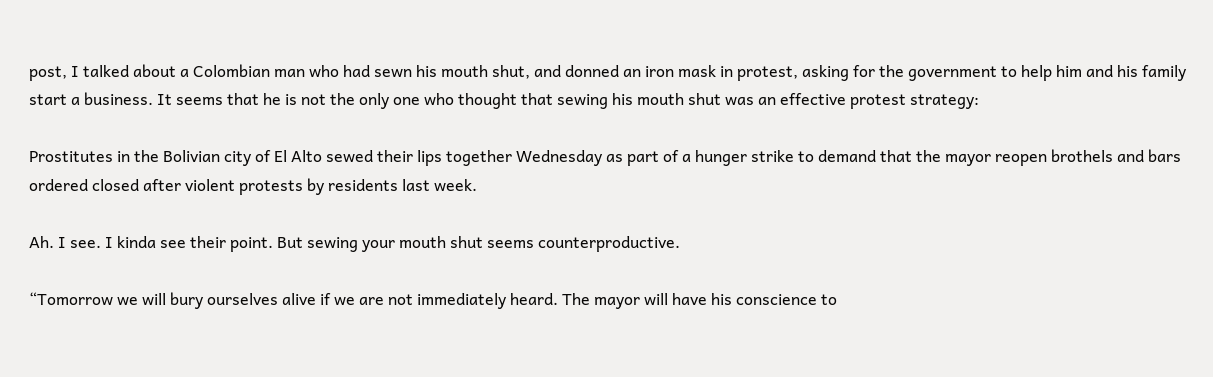post, I talked about a Colombian man who had sewn his mouth shut, and donned an iron mask in protest, asking for the government to help him and his family start a business. It seems that he is not the only one who thought that sewing his mouth shut was an effective protest strategy:

Prostitutes in the Bolivian city of El Alto sewed their lips together Wednesday as part of a hunger strike to demand that the mayor reopen brothels and bars ordered closed after violent protests by residents last week.

Ah. I see. I kinda see their point. But sewing your mouth shut seems counterproductive.

“Tomorrow we will bury ourselves alive if we are not immediately heard. The mayor will have his conscience to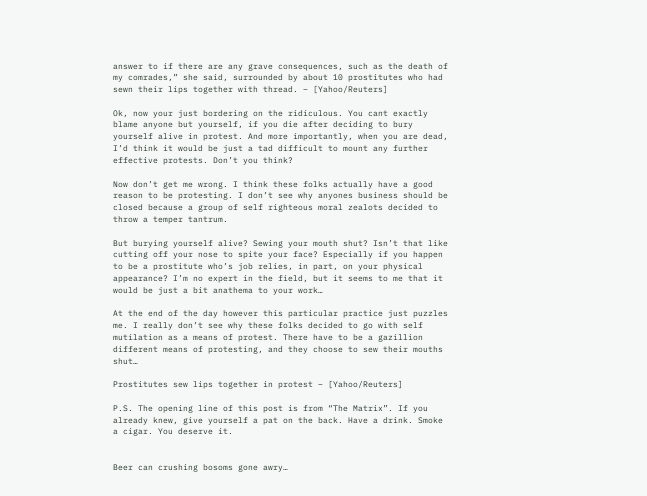answer to if there are any grave consequences, such as the death of my comrades,” she said, surrounded by about 10 prostitutes who had sewn their lips together with thread. – [Yahoo/Reuters]

Ok, now your just bordering on the ridiculous. You cant exactly blame anyone but yourself, if you die after deciding to bury yourself alive in protest. And more importantly, when you are dead, I’d think it would be just a tad difficult to mount any further effective protests. Don’t you think?

Now don’t get me wrong. I think these folks actually have a good reason to be protesting. I don’t see why anyones business should be closed because a group of self righteous moral zealots decided to throw a temper tantrum.

But burying yourself alive? Sewing your mouth shut? Isn’t that like cutting off your nose to spite your face? Especially if you happen to be a prostitute who’s job relies, in part, on your physical appearance? I’m no expert in the field, but it seems to me that it would be just a bit anathema to your work…

At the end of the day however this particular practice just puzzles me. I really don’t see why these folks decided to go with self mutilation as a means of protest. There have to be a gazillion different means of protesting, and they choose to sew their mouths shut…

Prostitutes sew lips together in protest – [Yahoo/Reuters]

P.S. The opening line of this post is from “The Matrix”. If you already knew, give yourself a pat on the back. Have a drink. Smoke a cigar. You deserve it.


Beer can crushing bosoms gone awry…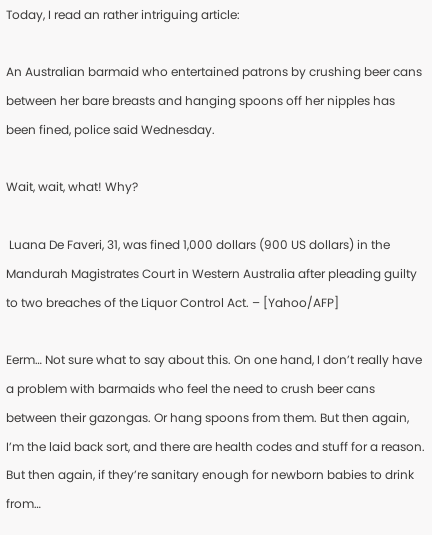Today, I read an rather intriguing article:

An Australian barmaid who entertained patrons by crushing beer cans between her bare breasts and hanging spoons off her nipples has been fined, police said Wednesday.

Wait, wait, what! Why?

 Luana De Faveri, 31, was fined 1,000 dollars (900 US dollars) in the Mandurah Magistrates Court in Western Australia after pleading guilty to two breaches of the Liquor Control Act. – [Yahoo/AFP]

Eerm… Not sure what to say about this. On one hand, I don’t really have a problem with barmaids who feel the need to crush beer cans between their gazongas. Or hang spoons from them. But then again, I’m the laid back sort, and there are health codes and stuff for a reason. But then again, if they’re sanitary enough for newborn babies to drink from…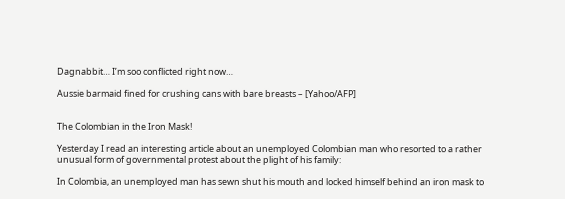Dagnabbit… I’m soo conflicted right now…

Aussie barmaid fined for crushing cans with bare breasts – [Yahoo/AFP]


The Colombian in the Iron Mask!

Yesterday I read an interesting article about an unemployed Colombian man who resorted to a rather unusual form of governmental protest about the plight of his family:

In Colombia, an unemployed man has sewn shut his mouth and locked himself behind an iron mask to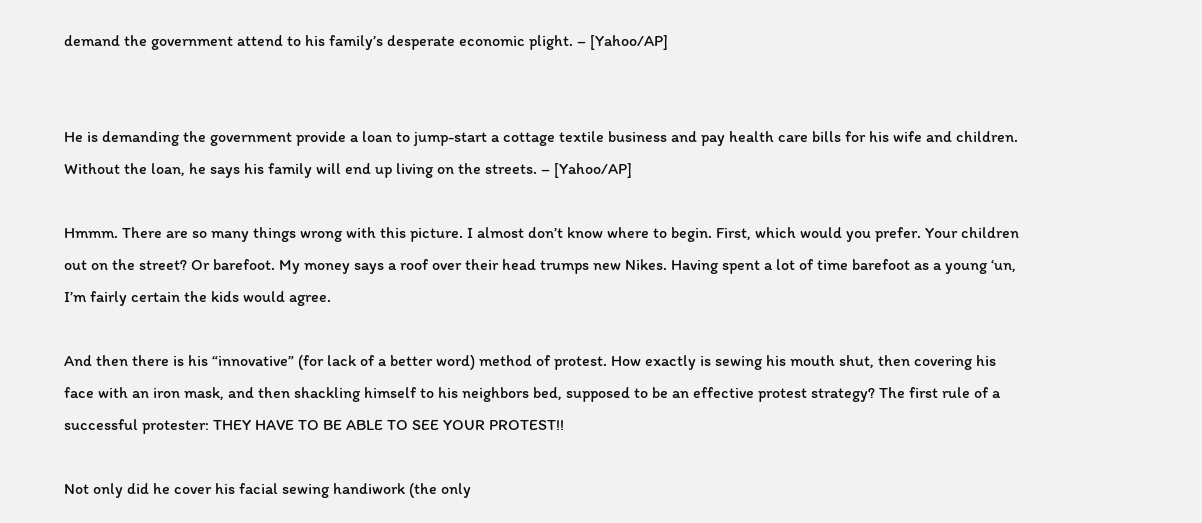demand the government attend to his family’s desperate economic plight. – [Yahoo/AP]


He is demanding the government provide a loan to jump-start a cottage textile business and pay health care bills for his wife and children. Without the loan, he says his family will end up living on the streets. – [Yahoo/AP]

Hmmm. There are so many things wrong with this picture. I almost don’t know where to begin. First, which would you prefer. Your children out on the street? Or barefoot. My money says a roof over their head trumps new Nikes. Having spent a lot of time barefoot as a young ‘un, I’m fairly certain the kids would agree.

And then there is his “innovative” (for lack of a better word) method of protest. How exactly is sewing his mouth shut, then covering his face with an iron mask, and then shackling himself to his neighbors bed, supposed to be an effective protest strategy? The first rule of a successful protester: THEY HAVE TO BE ABLE TO SEE YOUR PROTEST!!

Not only did he cover his facial sewing handiwork (the only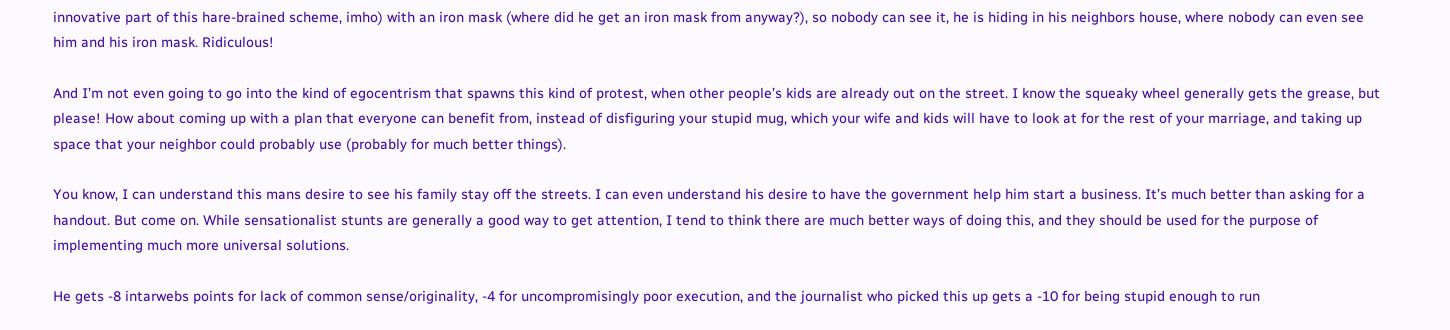innovative part of this hare-brained scheme, imho) with an iron mask (where did he get an iron mask from anyway?), so nobody can see it, he is hiding in his neighbors house, where nobody can even see him and his iron mask. Ridiculous!

And I’m not even going to go into the kind of egocentrism that spawns this kind of protest, when other people’s kids are already out on the street. I know the squeaky wheel generally gets the grease, but please! How about coming up with a plan that everyone can benefit from, instead of disfiguring your stupid mug, which your wife and kids will have to look at for the rest of your marriage, and taking up space that your neighbor could probably use (probably for much better things).

You know, I can understand this mans desire to see his family stay off the streets. I can even understand his desire to have the government help him start a business. It’s much better than asking for a handout. But come on. While sensationalist stunts are generally a good way to get attention, I tend to think there are much better ways of doing this, and they should be used for the purpose of implementing much more universal solutions.

He gets -8 intarwebs points for lack of common sense/originality, -4 for uncompromisingly poor execution, and the journalist who picked this up gets a -10 for being stupid enough to run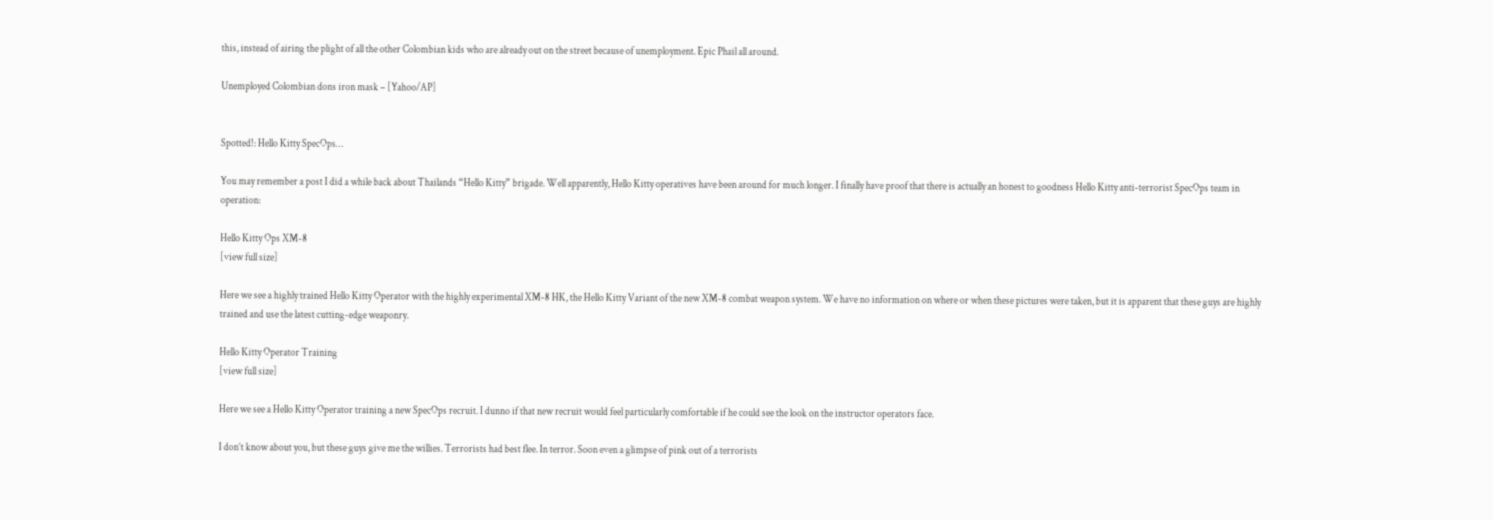this, instead of airing the plight of all the other Colombian kids who are already out on the street because of unemployment. Epic Phail all around.

Unemployed Colombian dons iron mask – [Yahoo/AP]


Spotted!: Hello Kitty SpecOps…

You may remember a post I did a while back about Thailands “Hello Kitty” brigade. Well apparently, Hello Kitty operatives have been around for much longer. I finally have proof that there is actually an honest to goodness Hello Kitty anti-terrorist SpecOps team in operation:

Hello Kitty Ops XM-8
[view full size]

Here we see a highly trained Hello Kitty Operator with the highly experimental XM-8 HK, the Hello Kitty Variant of the new XM-8 combat weapon system. We have no information on where or when these pictures were taken, but it is apparent that these guys are highly trained and use the latest cutting-edge weaponry.

Hello Kitty Operator Training
[view full size]

Here we see a Hello Kitty Operator training a new SpecOps recruit. I dunno if that new recruit would feel particularly comfortable if he could see the look on the instructor operators face.

I don’t know about you, but these guys give me the willies. Terrorists had best flee. In terror. Soon even a glimpse of pink out of a terrorists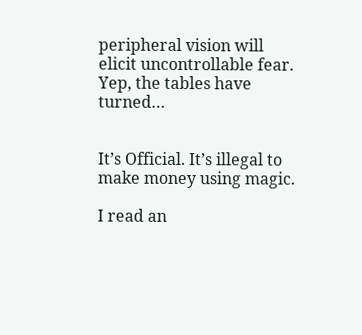peripheral vision will elicit uncontrollable fear. Yep, the tables have turned…


It’s Official. It’s illegal to make money using magic.

I read an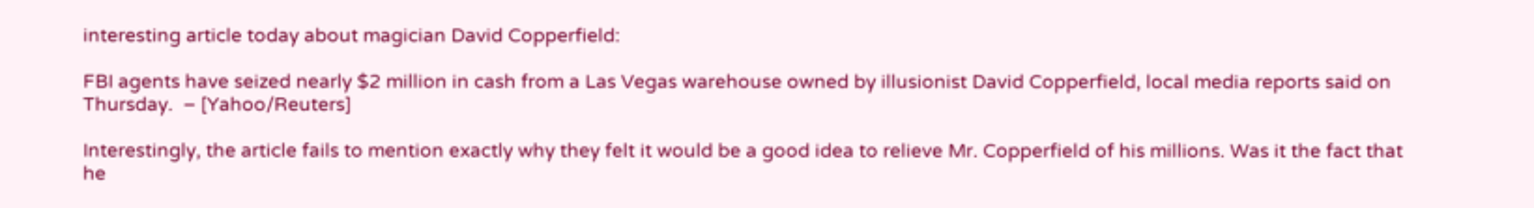interesting article today about magician David Copperfield:

FBI agents have seized nearly $2 million in cash from a Las Vegas warehouse owned by illusionist David Copperfield, local media reports said on Thursday.  – [Yahoo/Reuters]

Interestingly, the article fails to mention exactly why they felt it would be a good idea to relieve Mr. Copperfield of his millions. Was it the fact that he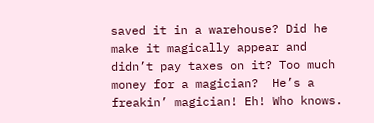saved it in a warehouse? Did he make it magically appear and didn’t pay taxes on it? Too much money for a magician?  He’s a freakin’ magician! Eh! Who knows.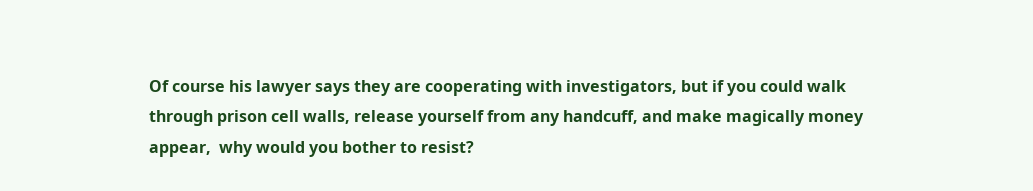Of course his lawyer says they are cooperating with investigators, but if you could walk through prison cell walls, release yourself from any handcuff, and make magically money appear,  why would you bother to resist?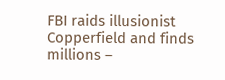FBI raids illusionist Copperfield and finds millions –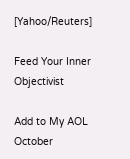[Yahoo/Reuters]

Feed Your Inner Objectivist

Add to My AOL
October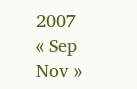2007
« Sep   Nov »